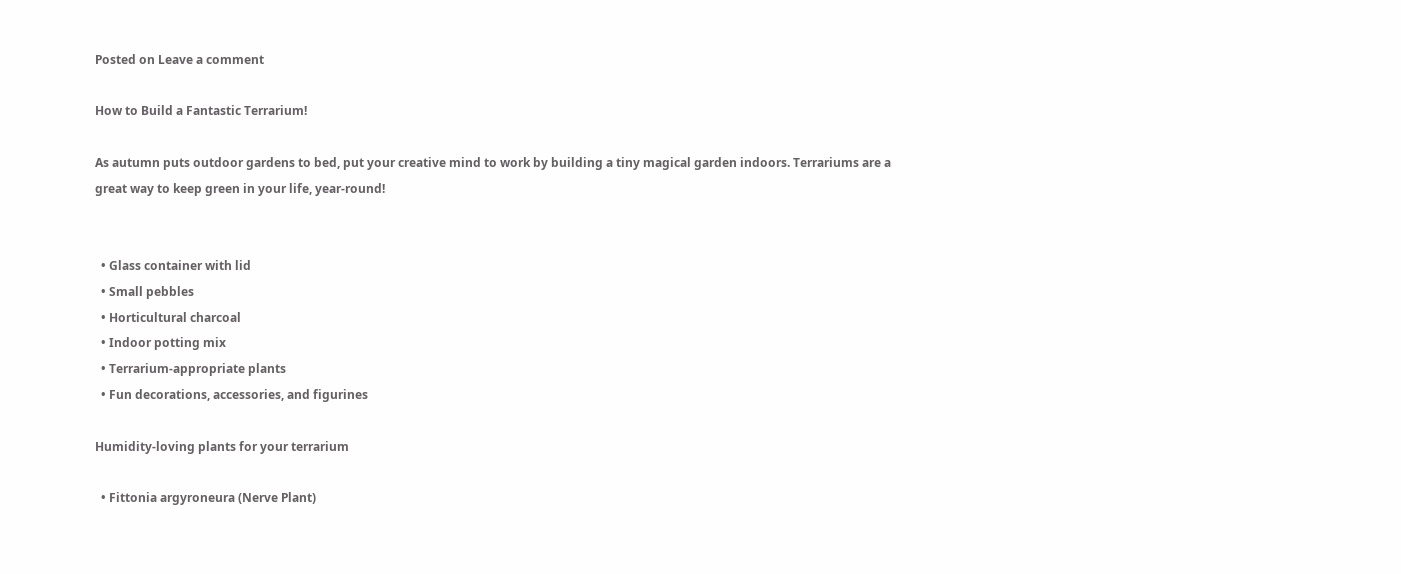Posted on Leave a comment

How to Build a Fantastic Terrarium!

As autumn puts outdoor gardens to bed, put your creative mind to work by building a tiny magical garden indoors. Terrariums are a great way to keep green in your life, year-round!


  • Glass container with lid
  • Small pebbles
  • Horticultural charcoal
  • Indoor potting mix
  • Terrarium-appropriate plants
  • Fun decorations, accessories, and figurines

Humidity-loving plants for your terrarium

  • Fittonia argyroneura (Nerve Plant)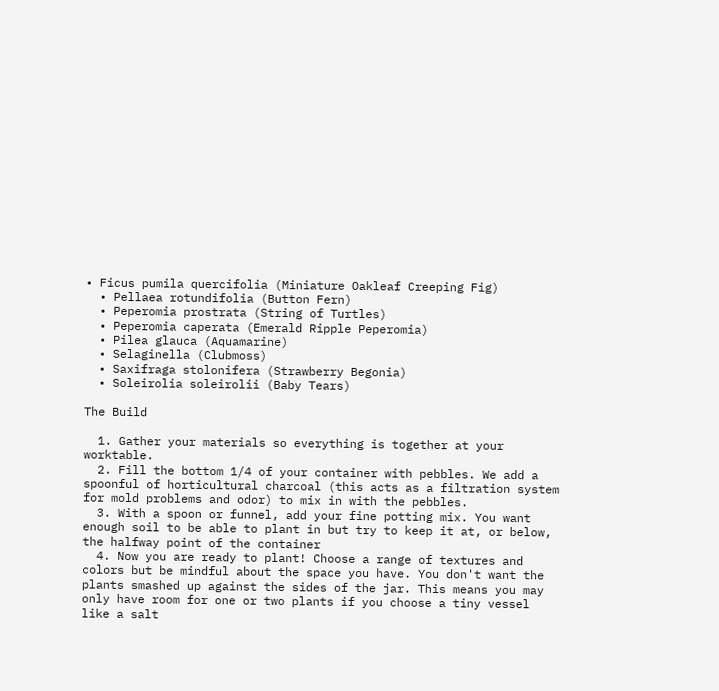• Ficus pumila quercifolia (Miniature Oakleaf Creeping Fig)
  • Pellaea rotundifolia (Button Fern)
  • Peperomia prostrata (String of Turtles)
  • Peperomia caperata (Emerald Ripple Peperomia)
  • Pilea glauca (Aquamarine)
  • Selaginella (Clubmoss)
  • Saxifraga stolonifera (Strawberry Begonia)
  • Soleirolia soleirolii (Baby Tears)

The Build

  1. Gather your materials so everything is together at your worktable.
  2. Fill the bottom 1/4 of your container with pebbles. We add a spoonful of horticultural charcoal (this acts as a filtration system for mold problems and odor) to mix in with the pebbles.
  3. With a spoon or funnel, add your fine potting mix. You want enough soil to be able to plant in but try to keep it at, or below, the halfway point of the container
  4. Now you are ready to plant! Choose a range of textures and colors but be mindful about the space you have. You don't want the plants smashed up against the sides of the jar. This means you may only have room for one or two plants if you choose a tiny vessel like a salt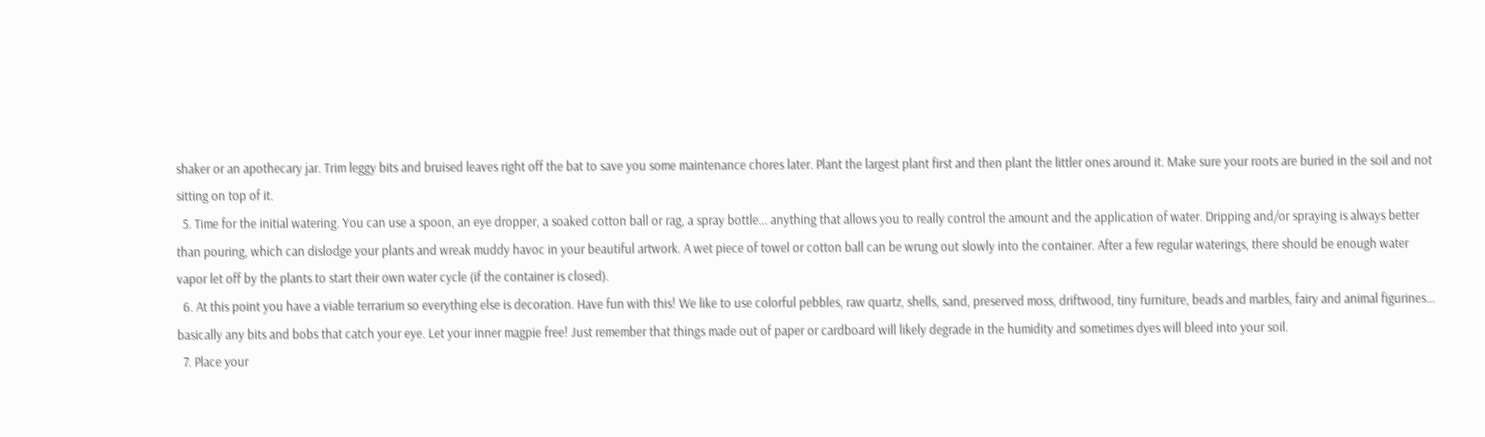shaker or an apothecary jar. Trim leggy bits and bruised leaves right off the bat to save you some maintenance chores later. Plant the largest plant first and then plant the littler ones around it. Make sure your roots are buried in the soil and not sitting on top of it.
  5. Time for the initial watering. You can use a spoon, an eye dropper, a soaked cotton ball or rag, a spray bottle... anything that allows you to really control the amount and the application of water. Dripping and/or spraying is always better than pouring, which can dislodge your plants and wreak muddy havoc in your beautiful artwork. A wet piece of towel or cotton ball can be wrung out slowly into the container. After a few regular waterings, there should be enough water vapor let off by the plants to start their own water cycle (if the container is closed).
  6. At this point you have a viable terrarium so everything else is decoration. Have fun with this! We like to use colorful pebbles, raw quartz, shells, sand, preserved moss, driftwood, tiny furniture, beads and marbles, fairy and animal figurines... basically any bits and bobs that catch your eye. Let your inner magpie free! Just remember that things made out of paper or cardboard will likely degrade in the humidity and sometimes dyes will bleed into your soil.
  7. Place your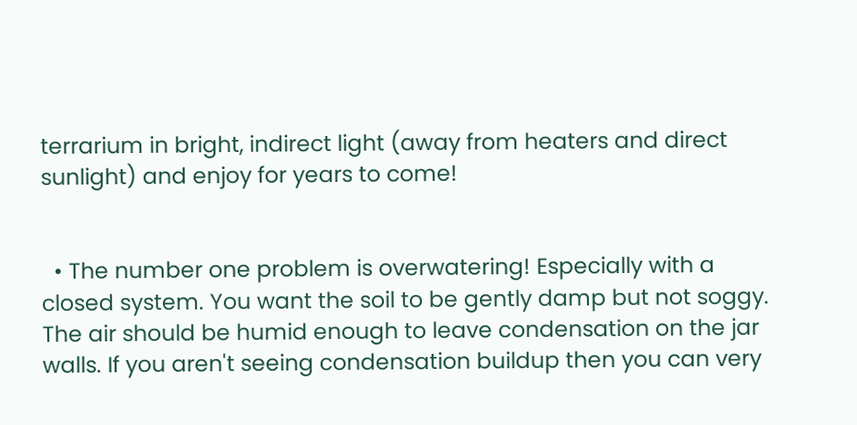terrarium in bright, indirect light (away from heaters and direct sunlight) and enjoy for years to come!


  • The number one problem is overwatering! Especially with a closed system. You want the soil to be gently damp but not soggy. The air should be humid enough to leave condensation on the jar walls. If you aren't seeing condensation buildup then you can very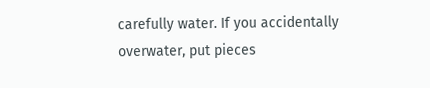carefully water. If you accidentally overwater, put pieces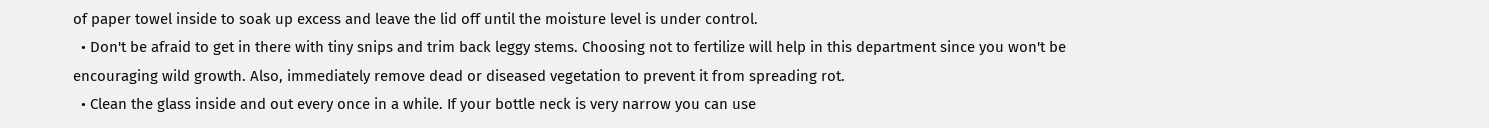of paper towel inside to soak up excess and leave the lid off until the moisture level is under control.
  • Don't be afraid to get in there with tiny snips and trim back leggy stems. Choosing not to fertilize will help in this department since you won't be encouraging wild growth. Also, immediately remove dead or diseased vegetation to prevent it from spreading rot.
  • Clean the glass inside and out every once in a while. If your bottle neck is very narrow you can use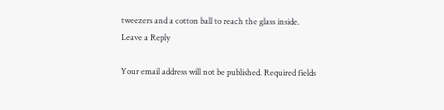tweezers and a cotton ball to reach the glass inside.
Leave a Reply

Your email address will not be published. Required fields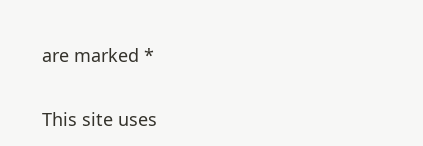are marked *

This site uses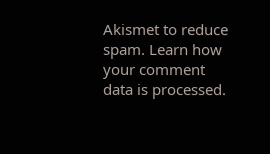Akismet to reduce spam. Learn how your comment data is processed.